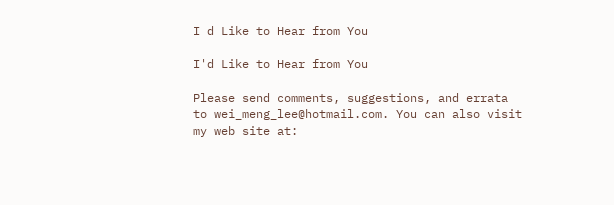I d Like to Hear from You

I'd Like to Hear from You

Please send comments, suggestions, and errata to wei_meng_lee@hotmail.com. You can also visit my web site at: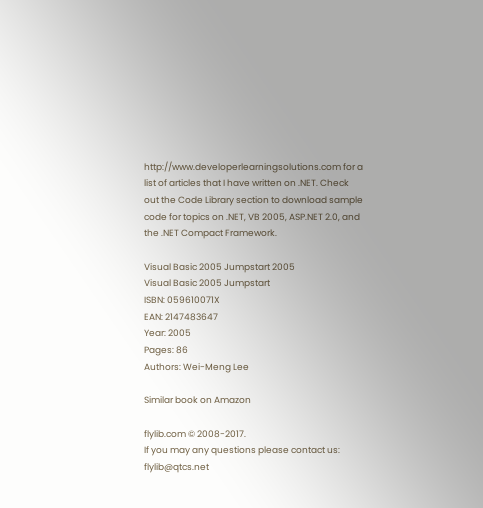http://www.developerlearningsolutions.com for a list of articles that I have written on .NET. Check out the Code Library section to download sample code for topics on .NET, VB 2005, ASP.NET 2.0, and the .NET Compact Framework.

Visual Basic 2005 Jumpstart 2005
Visual Basic 2005 Jumpstart
ISBN: 059610071X
EAN: 2147483647
Year: 2005
Pages: 86
Authors: Wei-Meng Lee

Similar book on Amazon

flylib.com © 2008-2017.
If you may any questions please contact us: flylib@qtcs.net